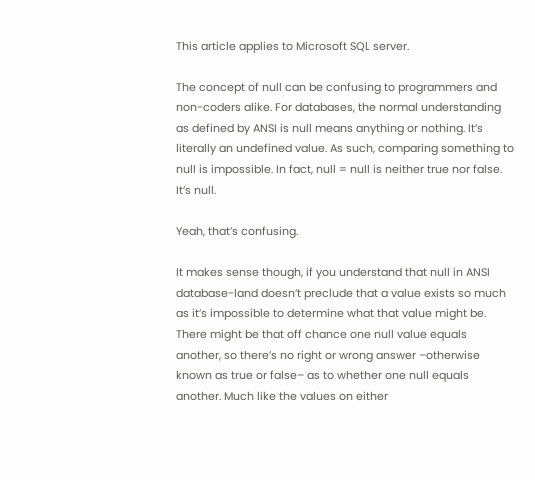This article applies to Microsoft SQL server.

The concept of null can be confusing to programmers and non-coders alike. For databases, the normal understanding as defined by ANSI is null means anything or nothing. It’s literally an undefined value. As such, comparing something to null is impossible. In fact, null = null is neither true nor false. It’s null.

Yeah, that’s confusing.

It makes sense though, if you understand that null in ANSI database-land doesn’t preclude that a value exists so much as it’s impossible to determine what that value might be. There might be that off chance one null value equals another, so there’s no right or wrong answer –otherwise known as true or false– as to whether one null equals another. Much like the values on either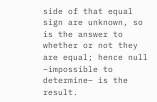side of that equal sign are unknown, so is the answer to whether or not they are equal; hence null –impossible to determine– is the result.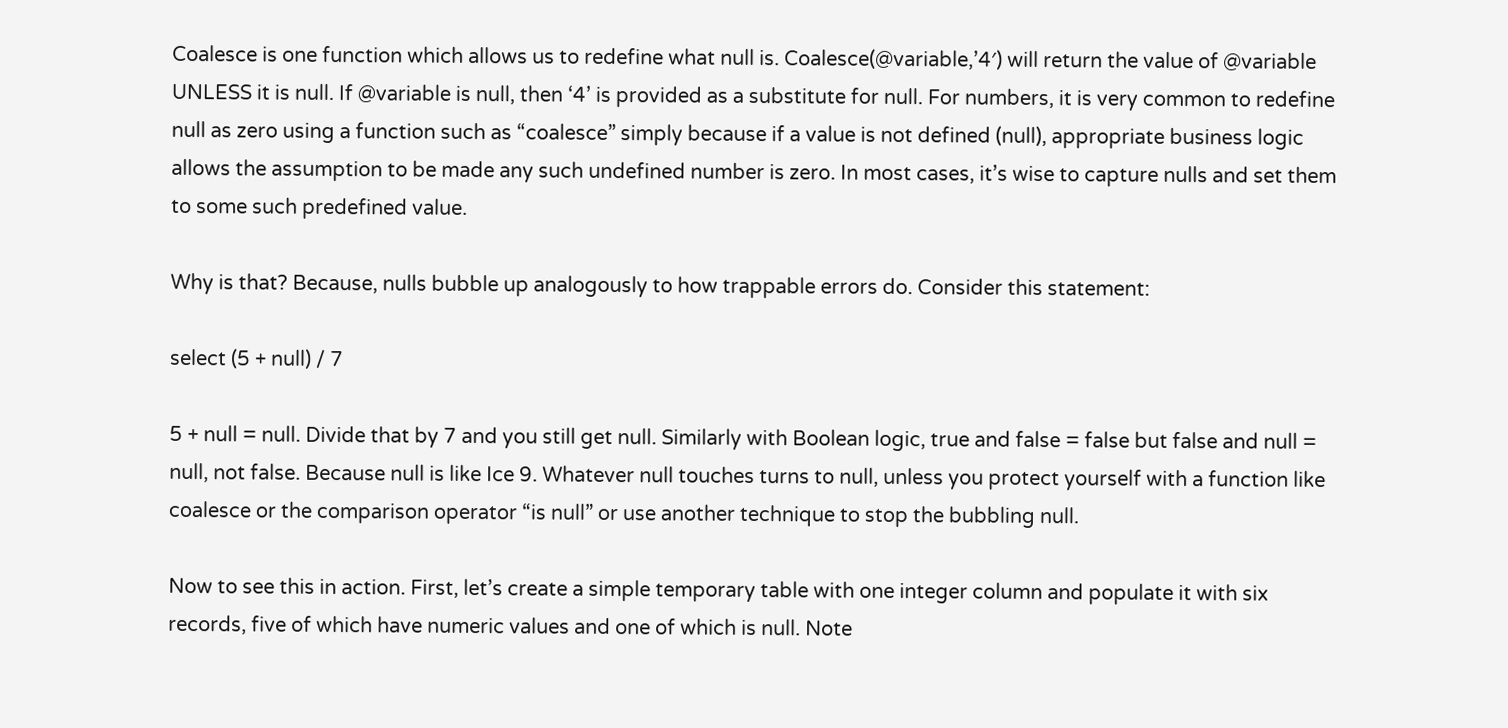Coalesce is one function which allows us to redefine what null is. Coalesce(@variable,’4′) will return the value of @variable UNLESS it is null. If @variable is null, then ‘4’ is provided as a substitute for null. For numbers, it is very common to redefine null as zero using a function such as “coalesce” simply because if a value is not defined (null), appropriate business logic allows the assumption to be made any such undefined number is zero. In most cases, it’s wise to capture nulls and set them to some such predefined value.

Why is that? Because, nulls bubble up analogously to how trappable errors do. Consider this statement:

select (5 + null) / 7

5 + null = null. Divide that by 7 and you still get null. Similarly with Boolean logic, true and false = false but false and null = null, not false. Because null is like Ice 9. Whatever null touches turns to null, unless you protect yourself with a function like coalesce or the comparison operator “is null” or use another technique to stop the bubbling null.

Now to see this in action. First, let’s create a simple temporary table with one integer column and populate it with six records, five of which have numeric values and one of which is null. Note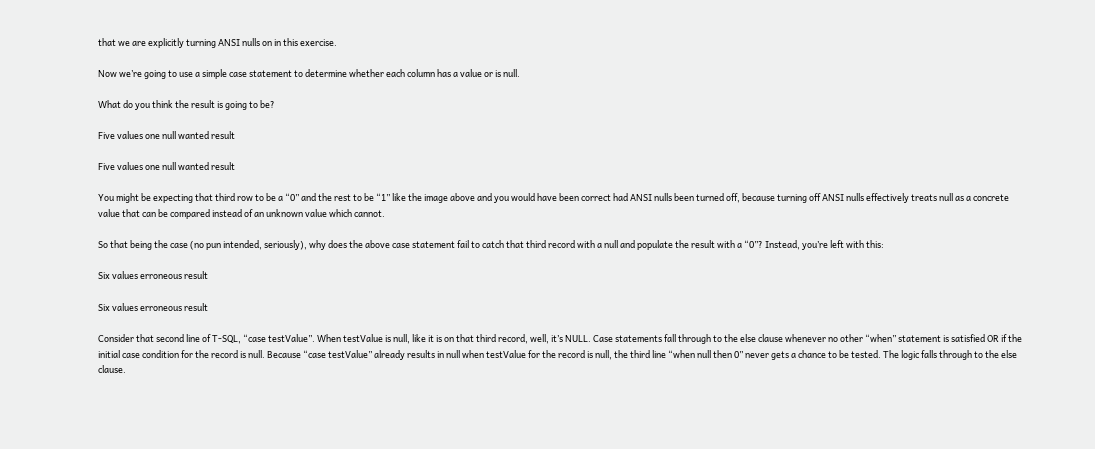that we are explicitly turning ANSI nulls on in this exercise.

Now we’re going to use a simple case statement to determine whether each column has a value or is null.

What do you think the result is going to be?

Five values one null wanted result

Five values one null wanted result

You might be expecting that third row to be a “0” and the rest to be “1” like the image above and you would have been correct had ANSI nulls been turned off, because turning off ANSI nulls effectively treats null as a concrete value that can be compared instead of an unknown value which cannot.

So that being the case (no pun intended, seriously), why does the above case statement fail to catch that third record with a null and populate the result with a “0”? Instead, you’re left with this:

Six values erroneous result

Six values erroneous result

Consider that second line of T-SQL, “case testValue”. When testValue is null, like it is on that third record, well, it’s NULL. Case statements fall through to the else clause whenever no other “when” statement is satisfied OR if the initial case condition for the record is null. Because “case testValue” already results in null when testValue for the record is null, the third line “when null then 0” never gets a chance to be tested. The logic falls through to the else clause.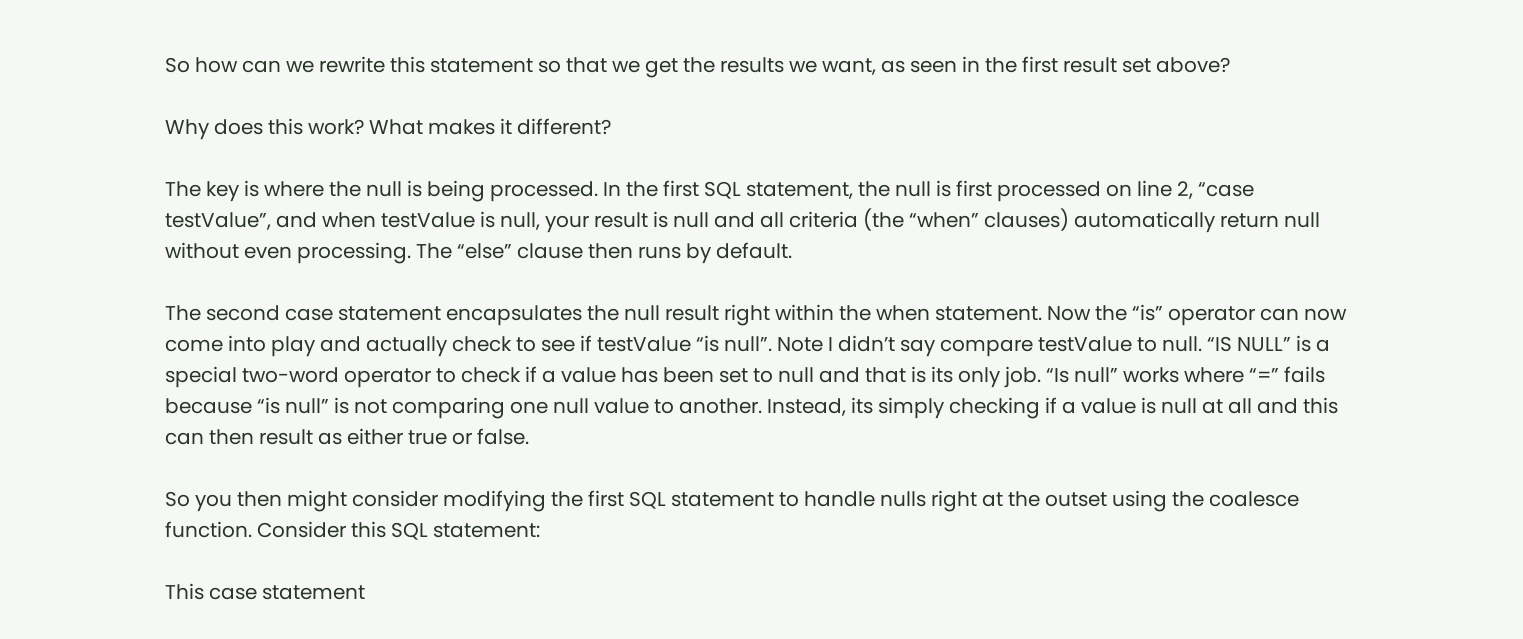So how can we rewrite this statement so that we get the results we want, as seen in the first result set above?

Why does this work? What makes it different?

The key is where the null is being processed. In the first SQL statement, the null is first processed on line 2, “case testValue”, and when testValue is null, your result is null and all criteria (the “when” clauses) automatically return null without even processing. The “else” clause then runs by default.

The second case statement encapsulates the null result right within the when statement. Now the “is” operator can now come into play and actually check to see if testValue “is null”. Note I didn’t say compare testValue to null. “IS NULL” is a special two-word operator to check if a value has been set to null and that is its only job. “Is null” works where “=” fails because “is null” is not comparing one null value to another. Instead, its simply checking if a value is null at all and this can then result as either true or false.

So you then might consider modifying the first SQL statement to handle nulls right at the outset using the coalesce function. Consider this SQL statement:

This case statement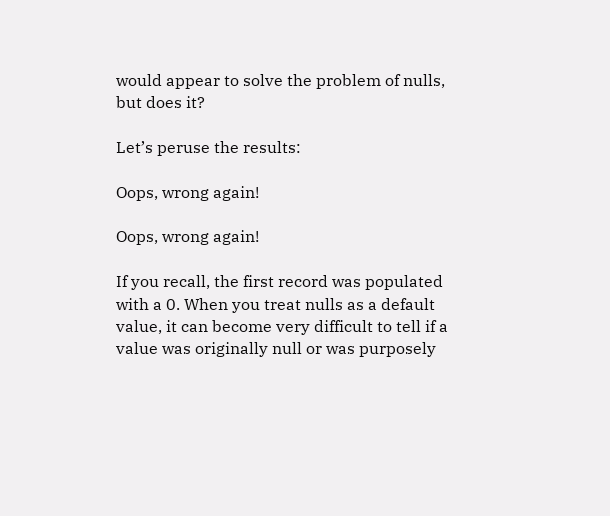would appear to solve the problem of nulls, but does it?

Let’s peruse the results:

Oops, wrong again!

Oops, wrong again!

If you recall, the first record was populated with a 0. When you treat nulls as a default value, it can become very difficult to tell if a value was originally null or was purposely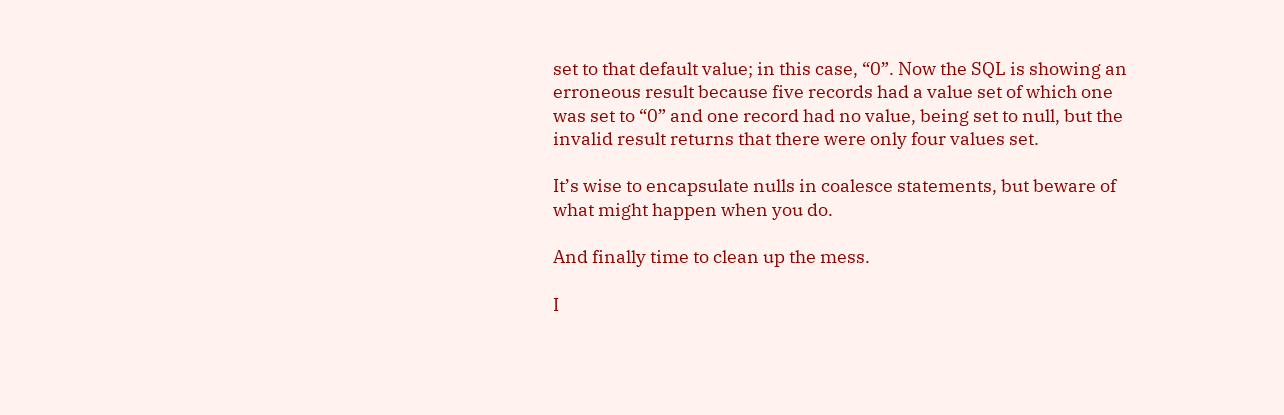set to that default value; in this case, “0”. Now the SQL is showing an erroneous result because five records had a value set of which one was set to “0” and one record had no value, being set to null, but the invalid result returns that there were only four values set.

It’s wise to encapsulate nulls in coalesce statements, but beware of what might happen when you do.

And finally time to clean up the mess.

I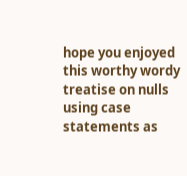hope you enjoyed this worthy wordy treatise on nulls using case statements as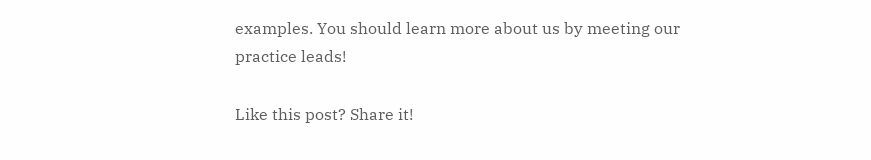examples. You should learn more about us by meeting our practice leads!

Like this post? Share it!